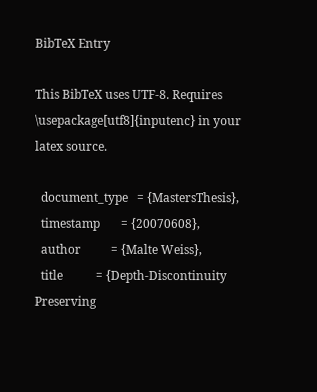BibTeX Entry

This BibTeX uses UTF-8. Requires \usepackage[utf8]{inputenc} in your latex source.

  document_type   = {MastersThesis},
  timestamp       = {20070608},
  author          = {Malte Weiss},
  title           = {Depth-Discontinuity Preserving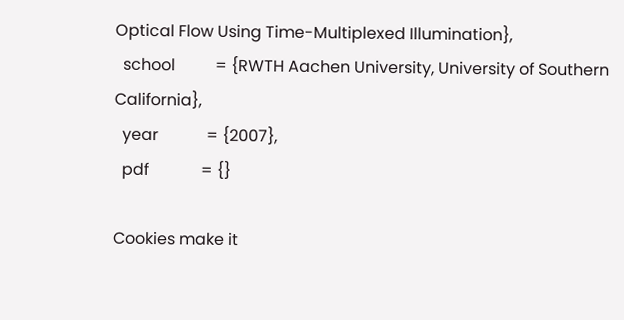Optical Flow Using Time-Multiplexed Illumination},
  school          = {RWTH Aachen University, University of Southern California},
  year            = {2007},
  pdf             = {}

Cookies make it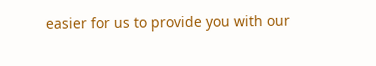easier for us to provide you with our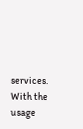services. With the usage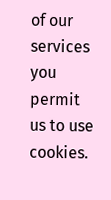of our services you permit us to use cookies.